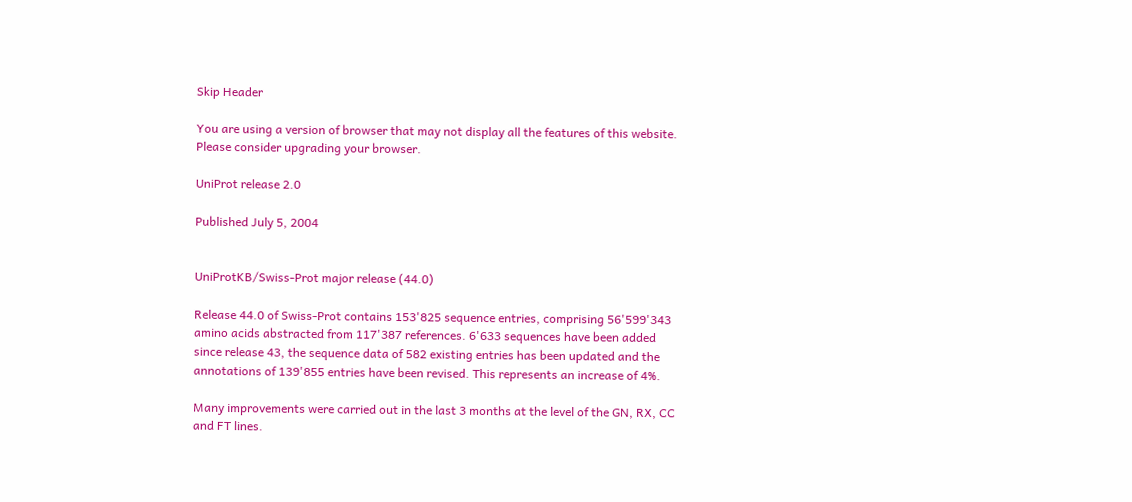Skip Header

You are using a version of browser that may not display all the features of this website. Please consider upgrading your browser.

UniProt release 2.0

Published July 5, 2004


UniProtKB/Swiss-Prot major release (44.0)

Release 44.0 of Swiss-Prot contains 153'825 sequence entries, comprising 56'599'343 amino acids abstracted from 117'387 references. 6'633 sequences have been added since release 43, the sequence data of 582 existing entries has been updated and the annotations of 139'855 entries have been revised. This represents an increase of 4%.

Many improvements were carried out in the last 3 months at the level of the GN, RX, CC and FT lines.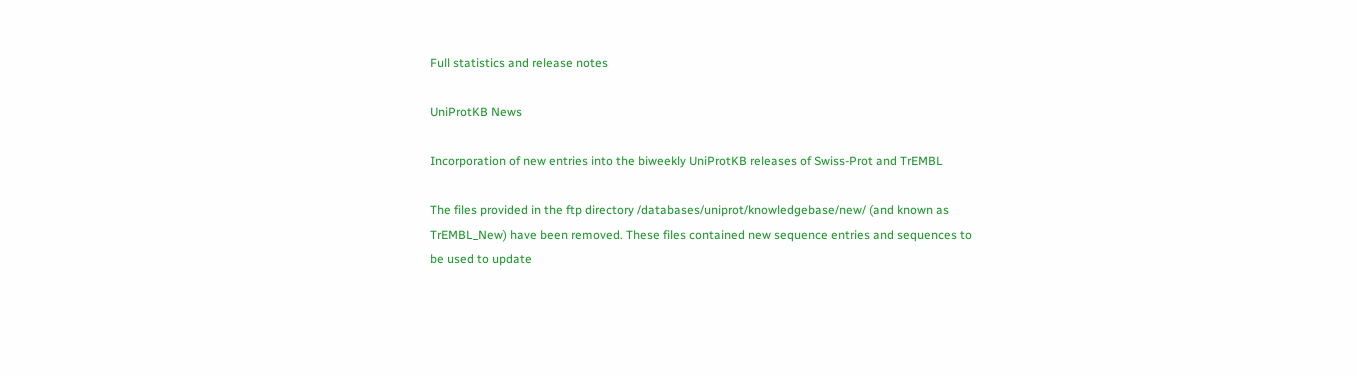Full statistics and release notes

UniProtKB News

Incorporation of new entries into the biweekly UniProtKB releases of Swiss-Prot and TrEMBL

The files provided in the ftp directory /databases/uniprot/knowledgebase/new/ (and known as TrEMBL_New) have been removed. These files contained new sequence entries and sequences to be used to update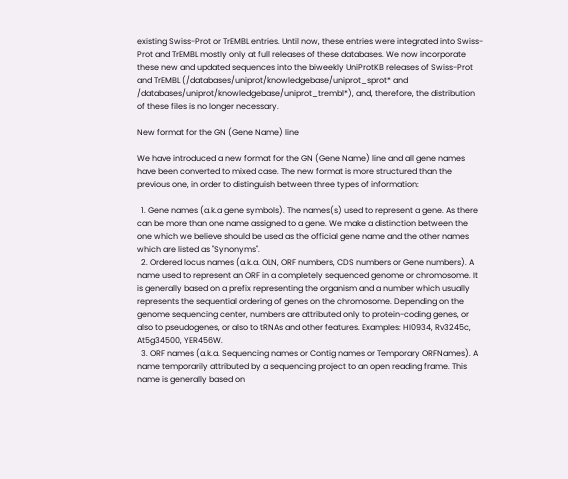existing Swiss-Prot or TrEMBL entries. Until now, these entries were integrated into Swiss-Prot and TrEMBL mostly only at full releases of these databases. We now incorporate these new and updated sequences into the biweekly UniProtKB releases of Swiss-Prot and TrEMBL (/databases/uniprot/knowledgebase/uniprot_sprot* and /databases/uniprot/knowledgebase/uniprot_trembl*), and, therefore, the distribution of these files is no longer necessary.

New format for the GN (Gene Name) line

We have introduced a new format for the GN (Gene Name) line and all gene names have been converted to mixed case. The new format is more structured than the previous one, in order to distinguish between three types of information:

  1. Gene names (a.k.a gene symbols). The names(s) used to represent a gene. As there can be more than one name assigned to a gene. We make a distinction between the one which we believe should be used as the official gene name and the other names which are listed as "Synonyms".
  2. Ordered locus names (a.k.a. OLN, ORF numbers, CDS numbers or Gene numbers). A name used to represent an ORF in a completely sequenced genome or chromosome. It is generally based on a prefix representing the organism and a number which usually represents the sequential ordering of genes on the chromosome. Depending on the genome sequencing center, numbers are attributed only to protein-coding genes, or also to pseudogenes, or also to tRNAs and other features. Examples: HI0934, Rv3245c, At5g34500, YER456W.
  3. ORF names (a.k.a. Sequencing names or Contig names or Temporary ORFNames). A name temporarily attributed by a sequencing project to an open reading frame. This name is generally based on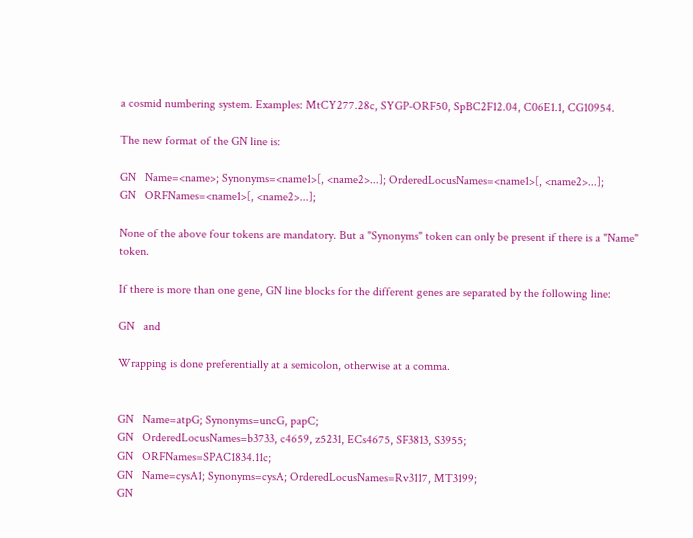a cosmid numbering system. Examples: MtCY277.28c, SYGP-ORF50, SpBC2F12.04, C06E1.1, CG10954.

The new format of the GN line is:

GN   Name=<name>; Synonyms=<name1>[, <name2>...]; OrderedLocusNames=<name1>[, <name2>...];
GN   ORFNames=<name1>[, <name2>...];

None of the above four tokens are mandatory. But a "Synonyms" token can only be present if there is a "Name" token.

If there is more than one gene, GN line blocks for the different genes are separated by the following line:

GN   and

Wrapping is done preferentially at a semicolon, otherwise at a comma.


GN   Name=atpG; Synonyms=uncG, papC;
GN   OrderedLocusNames=b3733, c4659, z5231, ECs4675, SF3813, S3955;
GN   ORFNames=SPAC1834.11c;
GN   Name=cysA1; Synonyms=cysA; OrderedLocusNames=Rv3117, MT3199;
GN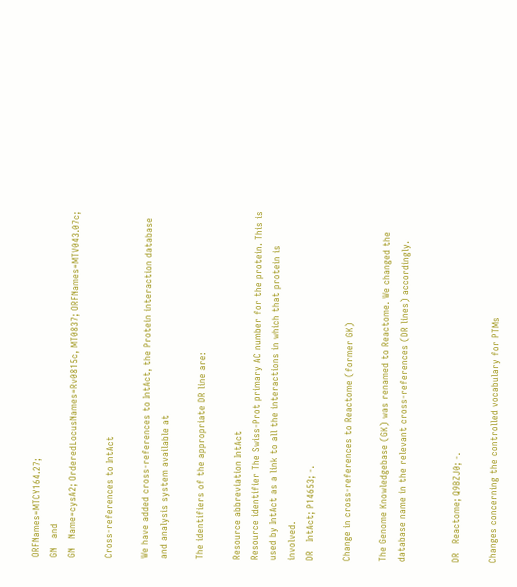ORFNames=MTCY164.27;
GN   and
GN   Name=cysA2; OrderedLocusNames=Rv0815c, MT0837; ORFNames=MTV043.07c;

Cross-references to IntAct

We have added cross-references to IntAct, the Protein interaction database and analysis system available at

The identifiers of the appropriate DR line are:

Resource abbreviation IntAct
Resource identifier The Swiss-Prot primary AC number for the protein. This is used by IntAct as a link to all the interactions in which that protein is involved.
DR   IntAct; P14653; -.

Change in cross-references to Reactome (former GK)

The Genome Knowledgebase (GK) was renamed to Reactome. We changed the database name in the relevant cross-references (DR lines) accordingly.


DR   Reactome; Q9BZJ0; -.

Changes concerning the controlled vocabulary for PTMs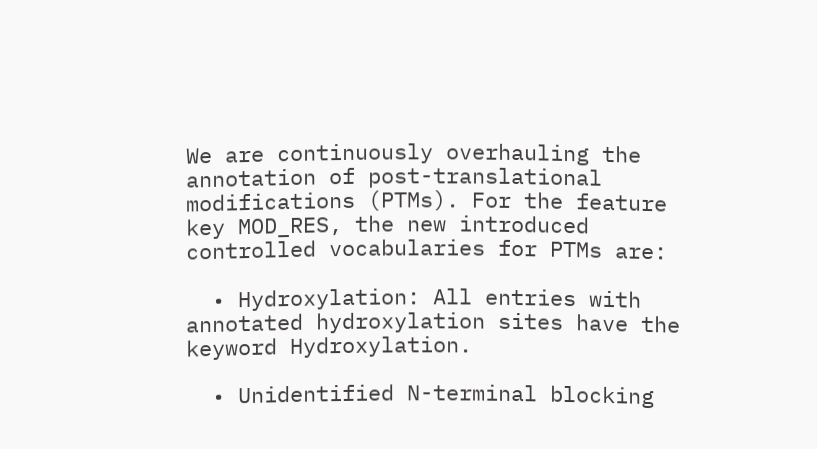We are continuously overhauling the annotation of post-translational modifications (PTMs). For the feature key MOD_RES, the new introduced controlled vocabularies for PTMs are:

  • Hydroxylation: All entries with annotated hydroxylation sites have the keyword Hydroxylation.

  • Unidentified N-terminal blocking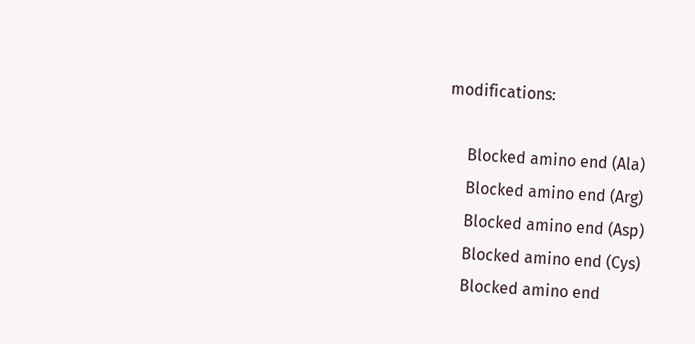modifications:

     Blocked amino end (Ala)
     Blocked amino end (Arg)
     Blocked amino end (Asp)
     Blocked amino end (Cys)
     Blocked amino end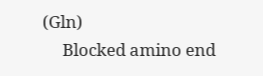(Gln)
     Blocked amino end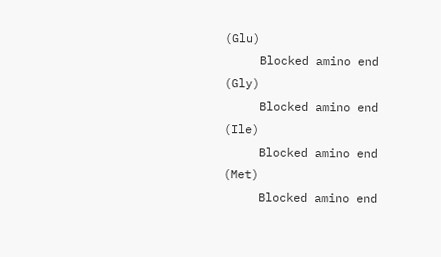(Glu)
     Blocked amino end (Gly)
     Blocked amino end (Ile)
     Blocked amino end (Met)
     Blocked amino end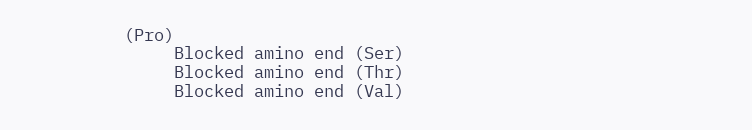(Pro)
     Blocked amino end (Ser)
     Blocked amino end (Thr)
     Blocked amino end (Val)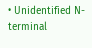• Unidentified N-terminal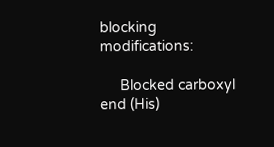blocking modifications:

     Blocked carboxyl end (His)